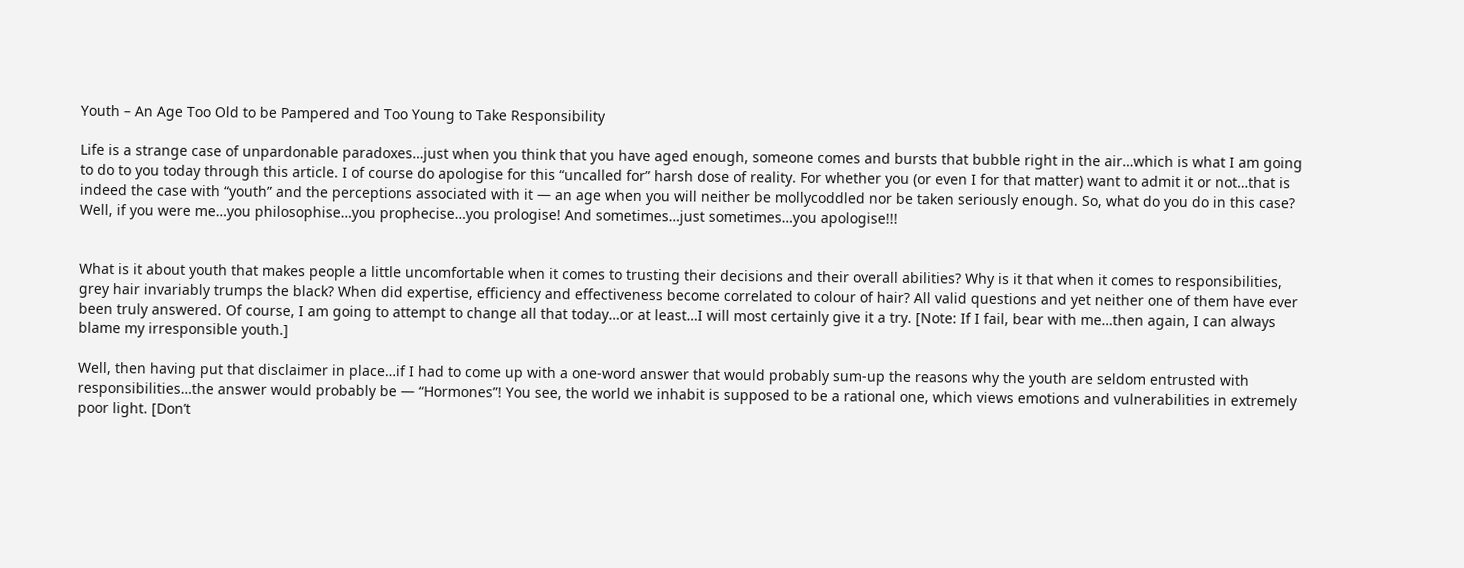Youth – An Age Too Old to be Pampered and Too Young to Take Responsibility

Life is a strange case of unpardonable paradoxes…just when you think that you have aged enough, someone comes and bursts that bubble right in the air…which is what I am going to do to you today through this article. I of course do apologise for this “uncalled for” harsh dose of reality. For whether you (or even I for that matter) want to admit it or not…that is indeed the case with “youth” and the perceptions associated with it — an age when you will neither be mollycoddled nor be taken seriously enough. So, what do you do in this case? Well, if you were me…you philosophise…you prophecise…you prologise! And sometimes…just sometimes…you apologise!!!


What is it about youth that makes people a little uncomfortable when it comes to trusting their decisions and their overall abilities? Why is it that when it comes to responsibilities, grey hair invariably trumps the black? When did expertise, efficiency and effectiveness become correlated to colour of hair? All valid questions and yet neither one of them have ever been truly answered. Of course, I am going to attempt to change all that today…or at least…I will most certainly give it a try. [Note: If I fail, bear with me…then again, I can always blame my irresponsible youth.]

Well, then having put that disclaimer in place…if I had to come up with a one-word answer that would probably sum-up the reasons why the youth are seldom entrusted with responsibilities…the answer would probably be — “Hormones”! You see, the world we inhabit is supposed to be a rational one, which views emotions and vulnerabilities in extremely poor light. [Don’t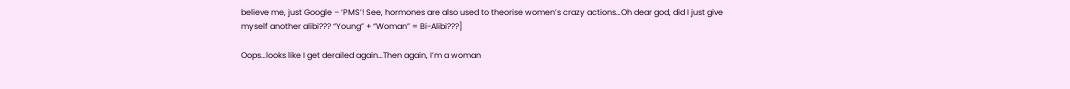believe me, just Google – ‘PMS’! See, hormones are also used to theorise women’s crazy actions…Oh dear god, did I just give myself another alibi??? “Young” + “Woman” = Bi-Alibi???]

Oops…looks like I get derailed again…Then again, I’m a woman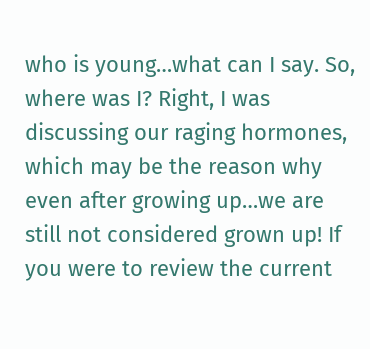who is young…what can I say. So, where was I? Right, I was discussing our raging hormones, which may be the reason why even after growing up…we are still not considered grown up! If you were to review the current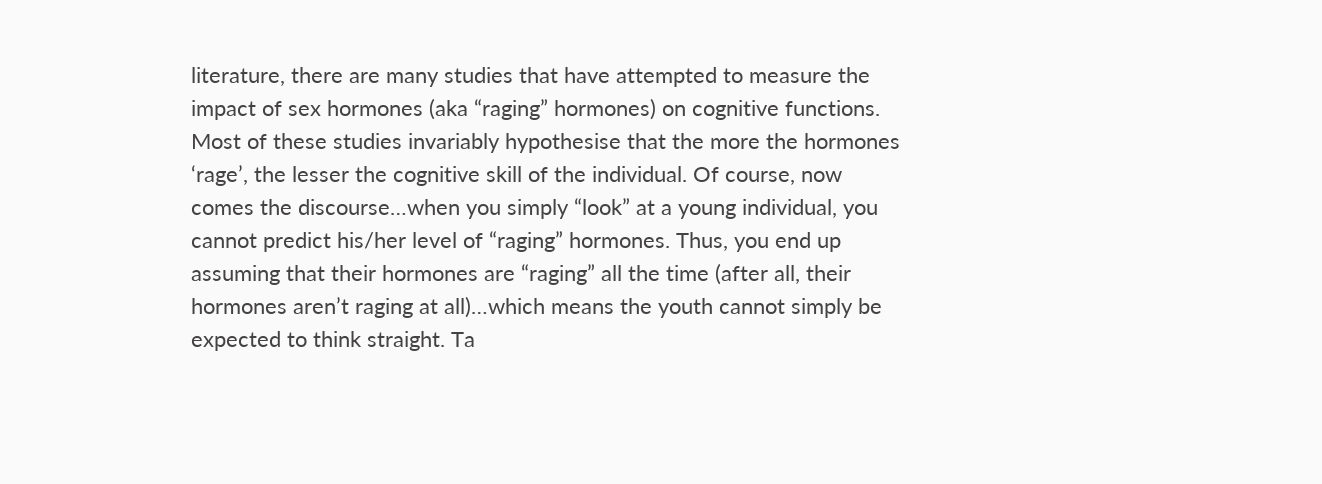literature, there are many studies that have attempted to measure the impact of sex hormones (aka “raging” hormones) on cognitive functions. Most of these studies invariably hypothesise that the more the hormones ‘rage’, the lesser the cognitive skill of the individual. Of course, now comes the discourse…when you simply “look” at a young individual, you cannot predict his/her level of “raging” hormones. Thus, you end up assuming that their hormones are “raging” all the time (after all, their hormones aren’t raging at all)…which means the youth cannot simply be expected to think straight. Ta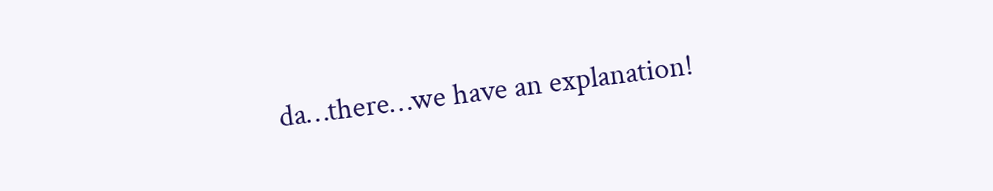da…there…we have an explanation!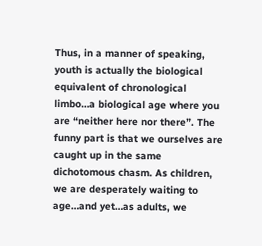Thus, in a manner of speaking, youth is actually the biological equivalent of chronological limbo…a biological age where you are “neither here nor there”. The funny part is that we ourselves are caught up in the same dichotomous chasm. As children, we are desperately waiting to age…and yet…as adults, we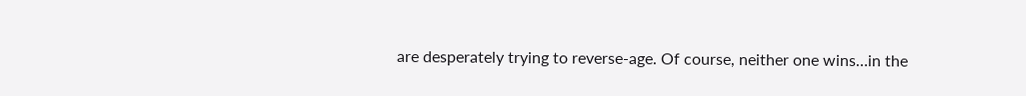are desperately trying to reverse-age. Of course, neither one wins…in the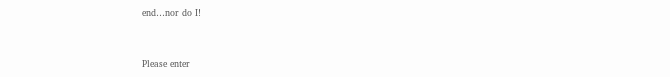end…nor do I!


Please enter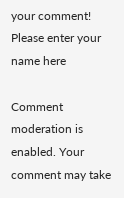your comment!
Please enter your name here

Comment moderation is enabled. Your comment may take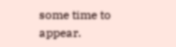some time to appear.